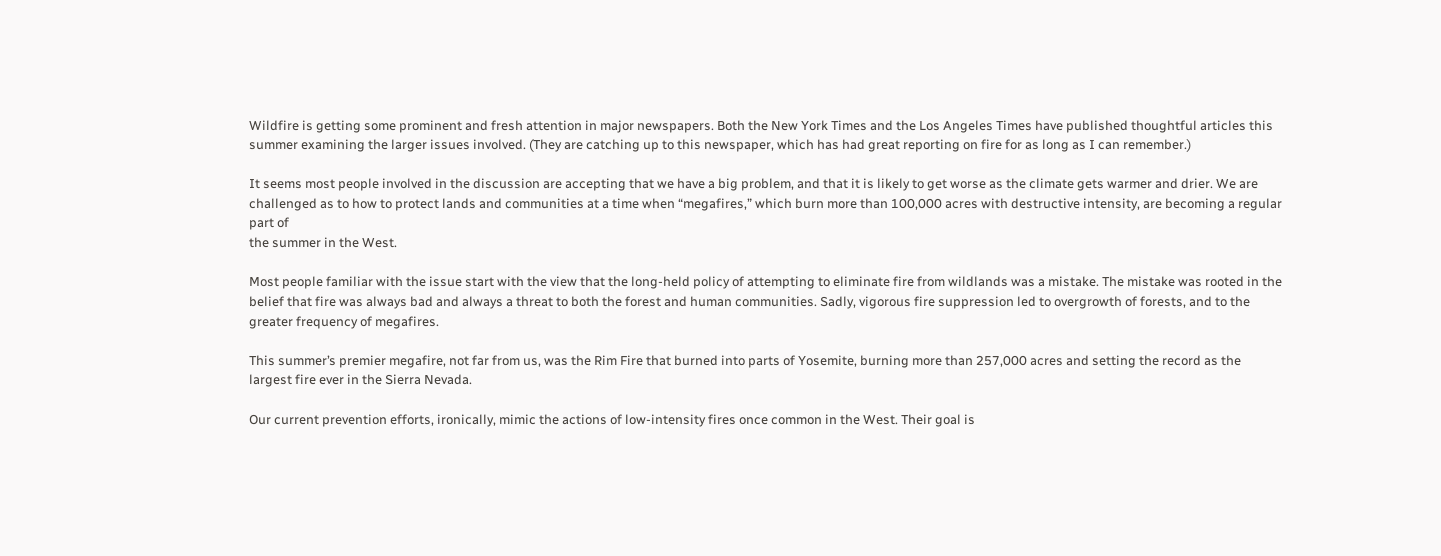Wildfire is getting some prominent and fresh attention in major newspapers. Both the New York Times and the Los Angeles Times have published thoughtful articles this summer examining the larger issues involved. (They are catching up to this newspaper, which has had great reporting on fire for as long as I can remember.)

It seems most people involved in the discussion are accepting that we have a big problem, and that it is likely to get worse as the climate gets warmer and drier. We are challenged as to how to protect lands and communities at a time when “megafires,” which burn more than 100,000 acres with destructive intensity, are becoming a regular part of
the summer in the West.

Most people familiar with the issue start with the view that the long-held policy of attempting to eliminate fire from wildlands was a mistake. The mistake was rooted in the belief that fire was always bad and always a threat to both the forest and human communities. Sadly, vigorous fire suppression led to overgrowth of forests, and to the greater frequency of megafires.

This summer’s premier megafire, not far from us, was the Rim Fire that burned into parts of Yosemite, burning more than 257,000 acres and setting the record as the largest fire ever in the Sierra Nevada.

Our current prevention efforts, ironically, mimic the actions of low-intensity fires once common in the West. Their goal is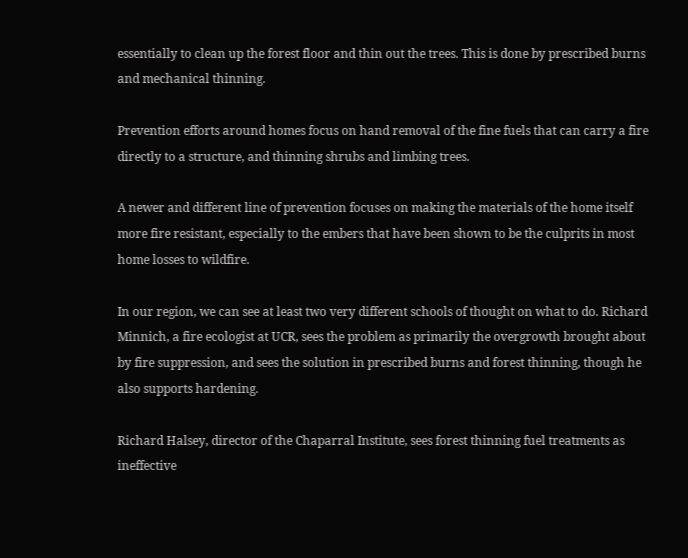essentially to clean up the forest floor and thin out the trees. This is done by prescribed burns and mechanical thinning.

Prevention efforts around homes focus on hand removal of the fine fuels that can carry a fire directly to a structure, and thinning shrubs and limbing trees.

A newer and different line of prevention focuses on making the materials of the home itself more fire resistant, especially to the embers that have been shown to be the culprits in most home losses to wildfire.

In our region, we can see at least two very different schools of thought on what to do. Richard Minnich, a fire ecologist at UCR, sees the problem as primarily the overgrowth brought about by fire suppression, and sees the solution in prescribed burns and forest thinning, though he also supports hardening.

Richard Halsey, director of the Chaparral Institute, sees forest thinning fuel treatments as ineffective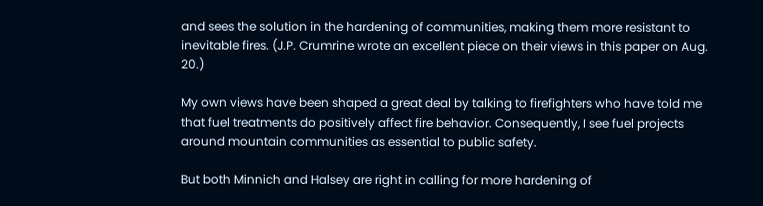and sees the solution in the hardening of communities, making them more resistant to inevitable fires. (J.P. Crumrine wrote an excellent piece on their views in this paper on Aug. 20.)

My own views have been shaped a great deal by talking to firefighters who have told me that fuel treatments do positively affect fire behavior. Consequently, I see fuel projects around mountain communities as essential to public safety.

But both Minnich and Halsey are right in calling for more hardening of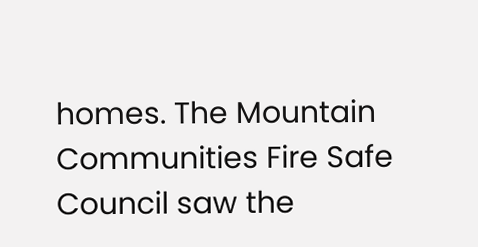homes. The Mountain Communities Fire Safe Council saw the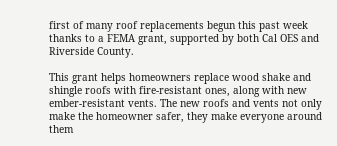first of many roof replacements begun this past week thanks to a FEMA grant, supported by both Cal OES and Riverside County.

This grant helps homeowners replace wood shake and shingle roofs with fire-resistant ones, along with new ember-resistant vents. The new roofs and vents not only make the homeowner safer, they make everyone around them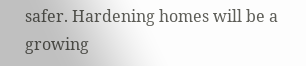safer. Hardening homes will be a growing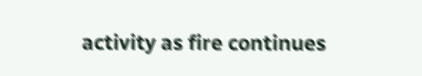activity as fire continues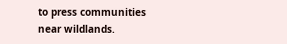to press communities near wildlands.